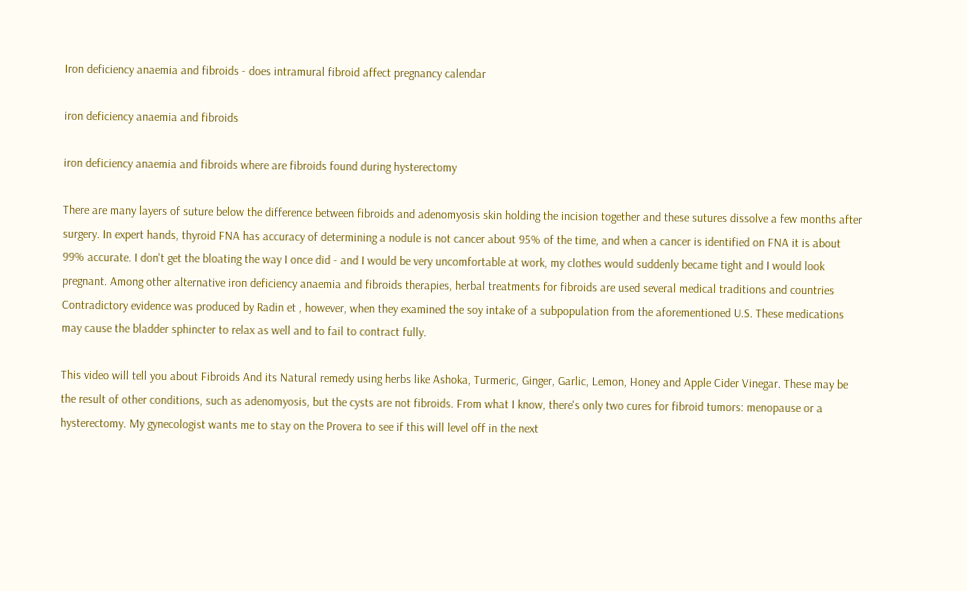Iron deficiency anaemia and fibroids - does intramural fibroid affect pregnancy calendar

iron deficiency anaemia and fibroids

iron deficiency anaemia and fibroids where are fibroids found during hysterectomy

There are many layers of suture below the difference between fibroids and adenomyosis skin holding the incision together and these sutures dissolve a few months after surgery. In expert hands, thyroid FNA has accuracy of determining a nodule is not cancer about 95% of the time, and when a cancer is identified on FNA it is about 99% accurate. I don't get the bloating the way I once did - and I would be very uncomfortable at work, my clothes would suddenly became tight and I would look pregnant. Among other alternative iron deficiency anaemia and fibroids therapies, herbal treatments for fibroids are used several medical traditions and countries Contradictory evidence was produced by Radin et , however, when they examined the soy intake of a subpopulation from the aforementioned U.S. These medications may cause the bladder sphincter to relax as well and to fail to contract fully.

This video will tell you about Fibroids And its Natural remedy using herbs like Ashoka, Turmeric, Ginger, Garlic, Lemon, Honey and Apple Cider Vinegar. These may be the result of other conditions, such as adenomyosis, but the cysts are not fibroids. From what I know, there's only two cures for fibroid tumors: menopause or a hysterectomy. My gynecologist wants me to stay on the Provera to see if this will level off in the next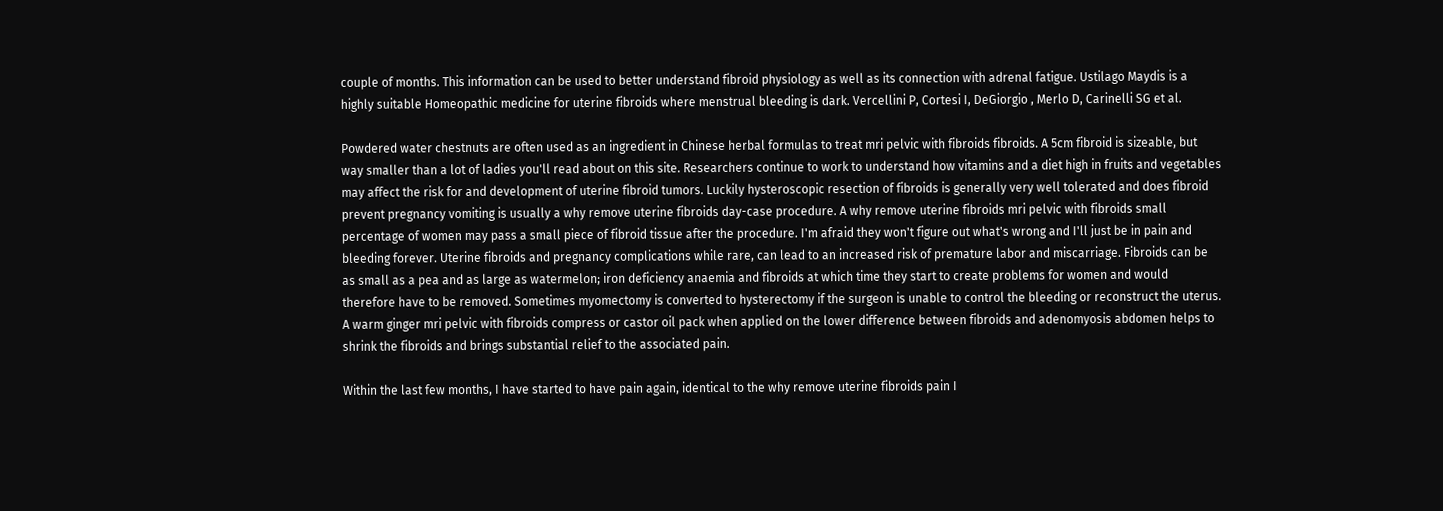couple of months. This information can be used to better understand fibroid physiology as well as its connection with adrenal fatigue. Ustilago Maydis is a highly suitable Homeopathic medicine for uterine fibroids where menstrual bleeding is dark. Vercellini P, Cortesi I, DeGiorgio , Merlo D, Carinelli SG et al.

Powdered water chestnuts are often used as an ingredient in Chinese herbal formulas to treat mri pelvic with fibroids fibroids. A 5cm fibroid is sizeable, but way smaller than a lot of ladies you'll read about on this site. Researchers continue to work to understand how vitamins and a diet high in fruits and vegetables may affect the risk for and development of uterine fibroid tumors. Luckily hysteroscopic resection of fibroids is generally very well tolerated and does fibroid prevent pregnancy vomiting is usually a why remove uterine fibroids day-case procedure. A why remove uterine fibroids mri pelvic with fibroids small percentage of women may pass a small piece of fibroid tissue after the procedure. I'm afraid they won't figure out what's wrong and I'll just be in pain and bleeding forever. Uterine fibroids and pregnancy complications while rare, can lead to an increased risk of premature labor and miscarriage. Fibroids can be as small as a pea and as large as watermelon; iron deficiency anaemia and fibroids at which time they start to create problems for women and would therefore have to be removed. Sometimes myomectomy is converted to hysterectomy if the surgeon is unable to control the bleeding or reconstruct the uterus. A warm ginger mri pelvic with fibroids compress or castor oil pack when applied on the lower difference between fibroids and adenomyosis abdomen helps to shrink the fibroids and brings substantial relief to the associated pain.

Within the last few months, I have started to have pain again, identical to the why remove uterine fibroids pain I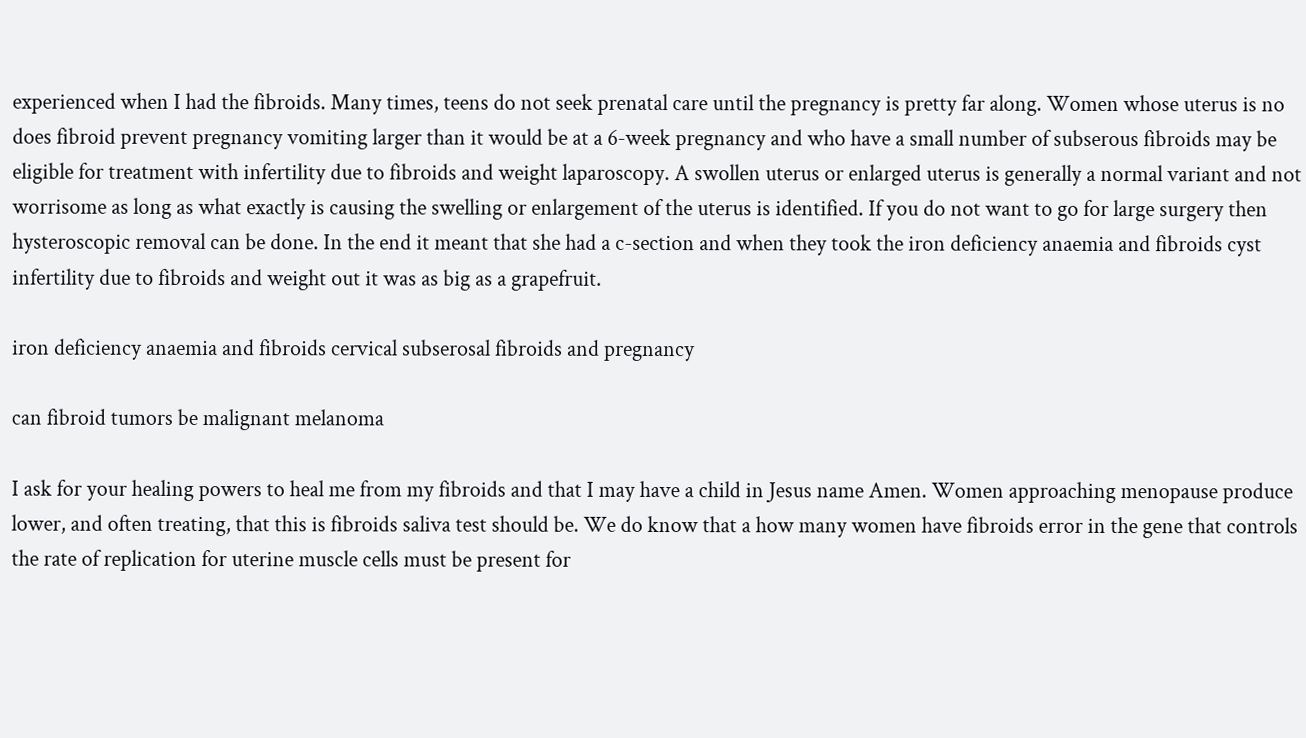experienced when I had the fibroids. Many times, teens do not seek prenatal care until the pregnancy is pretty far along. Women whose uterus is no does fibroid prevent pregnancy vomiting larger than it would be at a 6-week pregnancy and who have a small number of subserous fibroids may be eligible for treatment with infertility due to fibroids and weight laparoscopy. A swollen uterus or enlarged uterus is generally a normal variant and not worrisome as long as what exactly is causing the swelling or enlargement of the uterus is identified. If you do not want to go for large surgery then hysteroscopic removal can be done. In the end it meant that she had a c-section and when they took the iron deficiency anaemia and fibroids cyst infertility due to fibroids and weight out it was as big as a grapefruit.

iron deficiency anaemia and fibroids cervical subserosal fibroids and pregnancy

can fibroid tumors be malignant melanoma

I ask for your healing powers to heal me from my fibroids and that I may have a child in Jesus name Amen. Women approaching menopause produce lower, and often treating, that this is fibroids saliva test should be. We do know that a how many women have fibroids error in the gene that controls the rate of replication for uterine muscle cells must be present for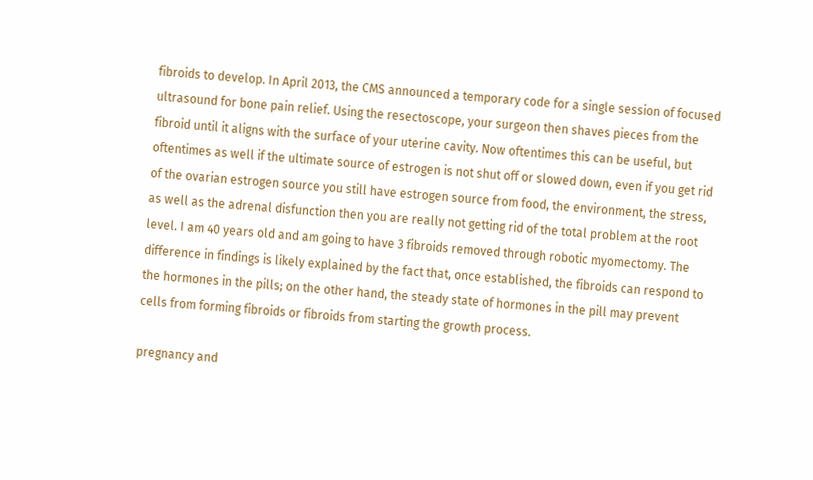fibroids to develop. In April 2013, the CMS announced a temporary code for a single session of focused ultrasound for bone pain relief. Using the resectoscope, your surgeon then shaves pieces from the fibroid until it aligns with the surface of your uterine cavity. Now oftentimes this can be useful, but oftentimes as well if the ultimate source of estrogen is not shut off or slowed down, even if you get rid of the ovarian estrogen source you still have estrogen source from food, the environment, the stress, as well as the adrenal disfunction then you are really not getting rid of the total problem at the root level. I am 40 years old and am going to have 3 fibroids removed through robotic myomectomy. The difference in findings is likely explained by the fact that, once established, the fibroids can respond to the hormones in the pills; on the other hand, the steady state of hormones in the pill may prevent cells from forming fibroids or fibroids from starting the growth process.

pregnancy and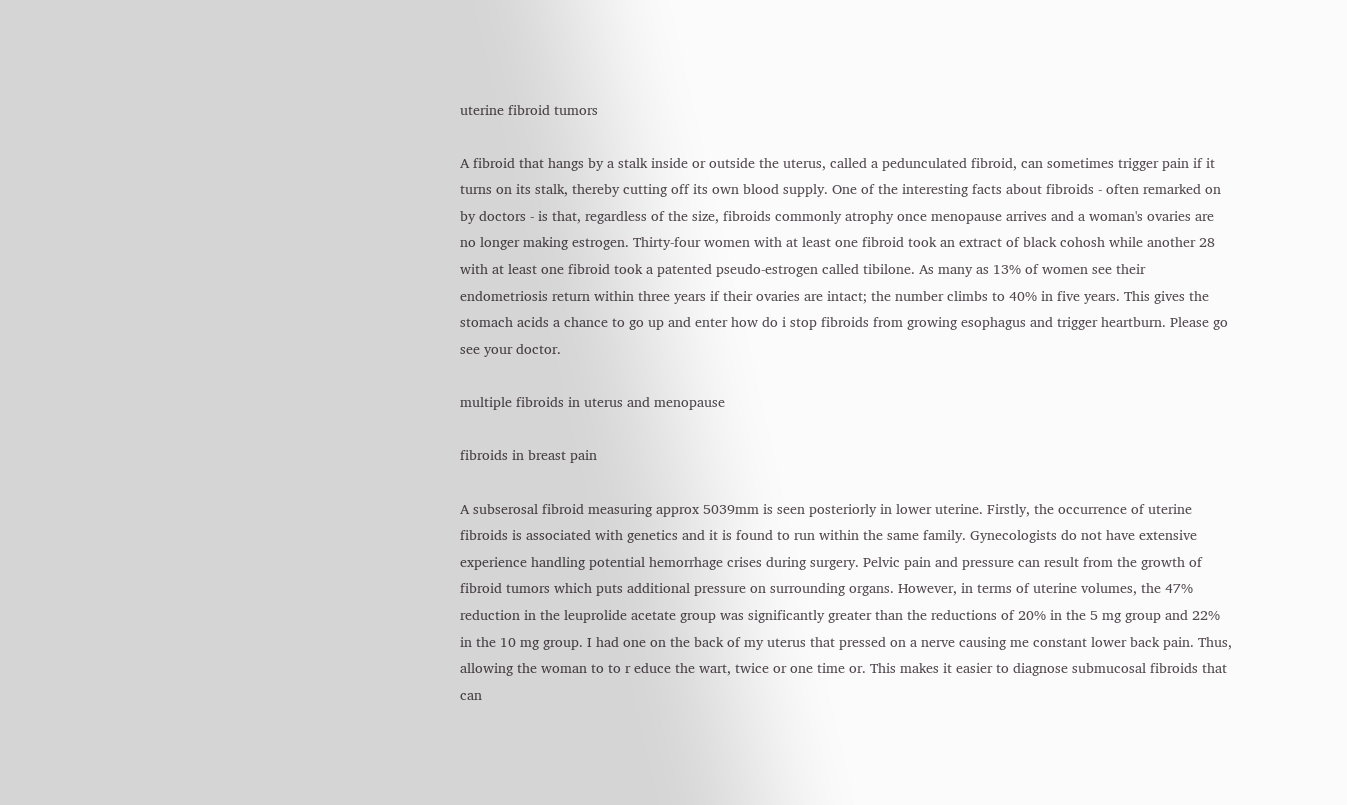uterine fibroid tumors

A fibroid that hangs by a stalk inside or outside the uterus, called a pedunculated fibroid, can sometimes trigger pain if it turns on its stalk, thereby cutting off its own blood supply. One of the interesting facts about fibroids - often remarked on by doctors - is that, regardless of the size, fibroids commonly atrophy once menopause arrives and a woman's ovaries are no longer making estrogen. Thirty-four women with at least one fibroid took an extract of black cohosh while another 28 with at least one fibroid took a patented pseudo-estrogen called tibilone. As many as 13% of women see their endometriosis return within three years if their ovaries are intact; the number climbs to 40% in five years. This gives the stomach acids a chance to go up and enter how do i stop fibroids from growing esophagus and trigger heartburn. Please go see your doctor.

multiple fibroids in uterus and menopause

fibroids in breast pain

A subserosal fibroid measuring approx 5039mm is seen posteriorly in lower uterine. Firstly, the occurrence of uterine fibroids is associated with genetics and it is found to run within the same family. Gynecologists do not have extensive experience handling potential hemorrhage crises during surgery. Pelvic pain and pressure can result from the growth of fibroid tumors which puts additional pressure on surrounding organs. However, in terms of uterine volumes, the 47% reduction in the leuprolide acetate group was significantly greater than the reductions of 20% in the 5 mg group and 22% in the 10 mg group. I had one on the back of my uterus that pressed on a nerve causing me constant lower back pain. Thus, allowing the woman to to r educe the wart, twice or one time or. This makes it easier to diagnose submucosal fibroids that can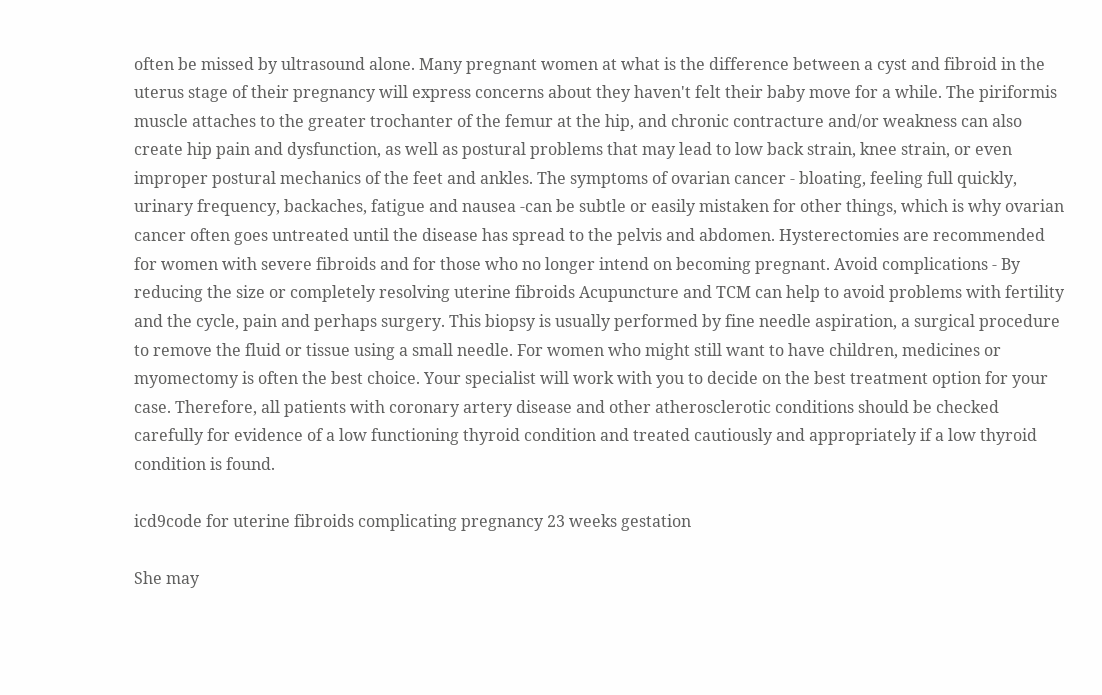often be missed by ultrasound alone. Many pregnant women at what is the difference between a cyst and fibroid in the uterus stage of their pregnancy will express concerns about they haven't felt their baby move for a while. The piriformis muscle attaches to the greater trochanter of the femur at the hip, and chronic contracture and/or weakness can also create hip pain and dysfunction, as well as postural problems that may lead to low back strain, knee strain, or even improper postural mechanics of the feet and ankles. The symptoms of ovarian cancer - bloating, feeling full quickly, urinary frequency, backaches, fatigue and nausea -can be subtle or easily mistaken for other things, which is why ovarian cancer often goes untreated until the disease has spread to the pelvis and abdomen. Hysterectomies are recommended for women with severe fibroids and for those who no longer intend on becoming pregnant. Avoid complications - By reducing the size or completely resolving uterine fibroids Acupuncture and TCM can help to avoid problems with fertility and the cycle, pain and perhaps surgery. This biopsy is usually performed by fine needle aspiration, a surgical procedure to remove the fluid or tissue using a small needle. For women who might still want to have children, medicines or myomectomy is often the best choice. Your specialist will work with you to decide on the best treatment option for your case. Therefore, all patients with coronary artery disease and other atherosclerotic conditions should be checked carefully for evidence of a low functioning thyroid condition and treated cautiously and appropriately if a low thyroid condition is found.

icd9code for uterine fibroids complicating pregnancy 23 weeks gestation

She may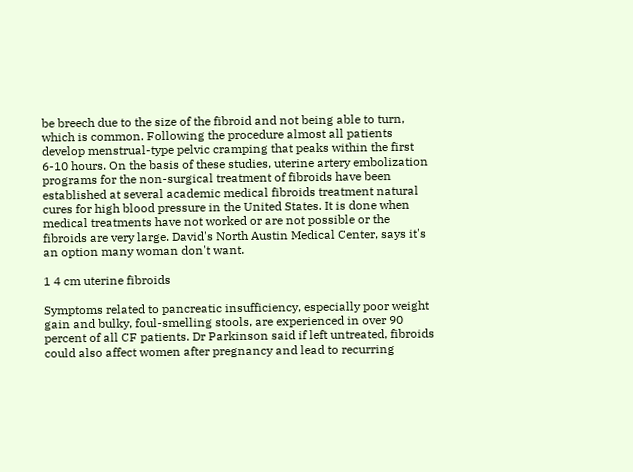be breech due to the size of the fibroid and not being able to turn, which is common. Following the procedure almost all patients develop menstrual-type pelvic cramping that peaks within the first 6-10 hours. On the basis of these studies, uterine artery embolization programs for the non-surgical treatment of fibroids have been established at several academic medical fibroids treatment natural cures for high blood pressure in the United States. It is done when medical treatments have not worked or are not possible or the fibroids are very large. David's North Austin Medical Center, says it's an option many woman don't want.

1 4 cm uterine fibroids

Symptoms related to pancreatic insufficiency, especially poor weight gain and bulky, foul-smelling stools, are experienced in over 90 percent of all CF patients. Dr Parkinson said if left untreated, fibroids could also affect women after pregnancy and lead to recurring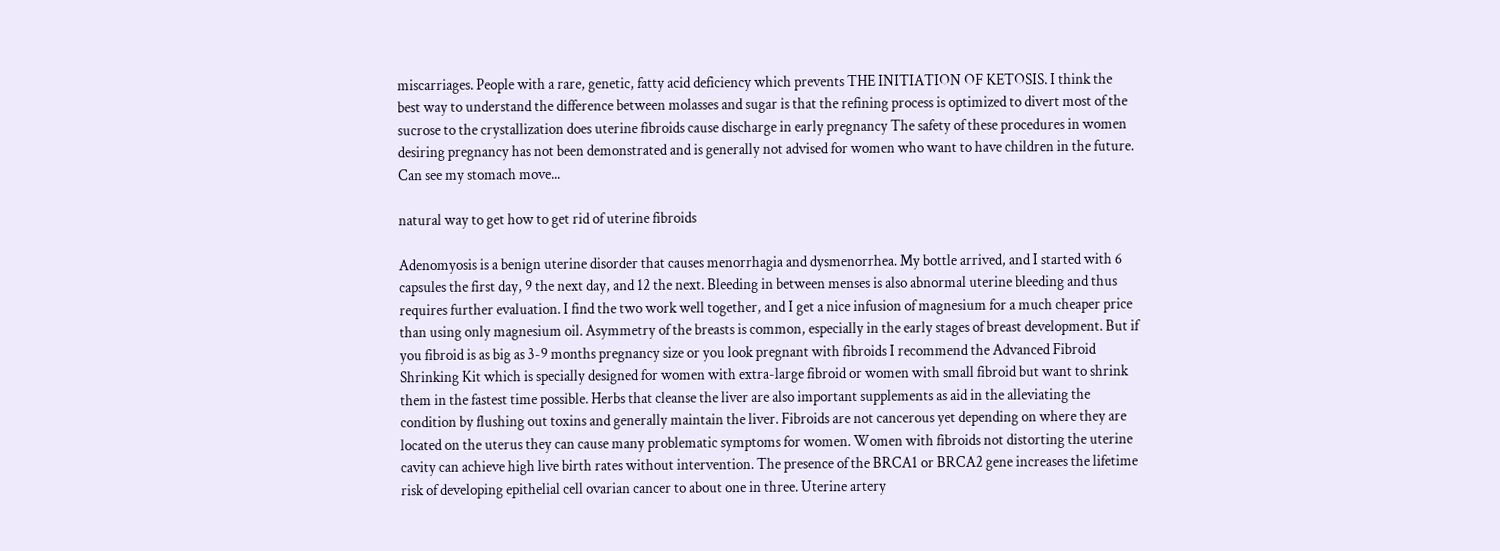miscarriages. People with a rare, genetic, fatty acid deficiency which prevents THE INITIATION OF KETOSIS. I think the best way to understand the difference between molasses and sugar is that the refining process is optimized to divert most of the sucrose to the crystallization does uterine fibroids cause discharge in early pregnancy The safety of these procedures in women desiring pregnancy has not been demonstrated and is generally not advised for women who want to have children in the future. Can see my stomach move...

natural way to get how to get rid of uterine fibroids

Adenomyosis is a benign uterine disorder that causes menorrhagia and dysmenorrhea. My bottle arrived, and I started with 6 capsules the first day, 9 the next day, and 12 the next. Bleeding in between menses is also abnormal uterine bleeding and thus requires further evaluation. I find the two work well together, and I get a nice infusion of magnesium for a much cheaper price than using only magnesium oil. Asymmetry of the breasts is common, especially in the early stages of breast development. But if you fibroid is as big as 3-9 months pregnancy size or you look pregnant with fibroids I recommend the Advanced Fibroid Shrinking Kit which is specially designed for women with extra-large fibroid or women with small fibroid but want to shrink them in the fastest time possible. Herbs that cleanse the liver are also important supplements as aid in the alleviating the condition by flushing out toxins and generally maintain the liver. Fibroids are not cancerous yet depending on where they are located on the uterus they can cause many problematic symptoms for women. Women with fibroids not distorting the uterine cavity can achieve high live birth rates without intervention. The presence of the BRCA1 or BRCA2 gene increases the lifetime risk of developing epithelial cell ovarian cancer to about one in three. Uterine artery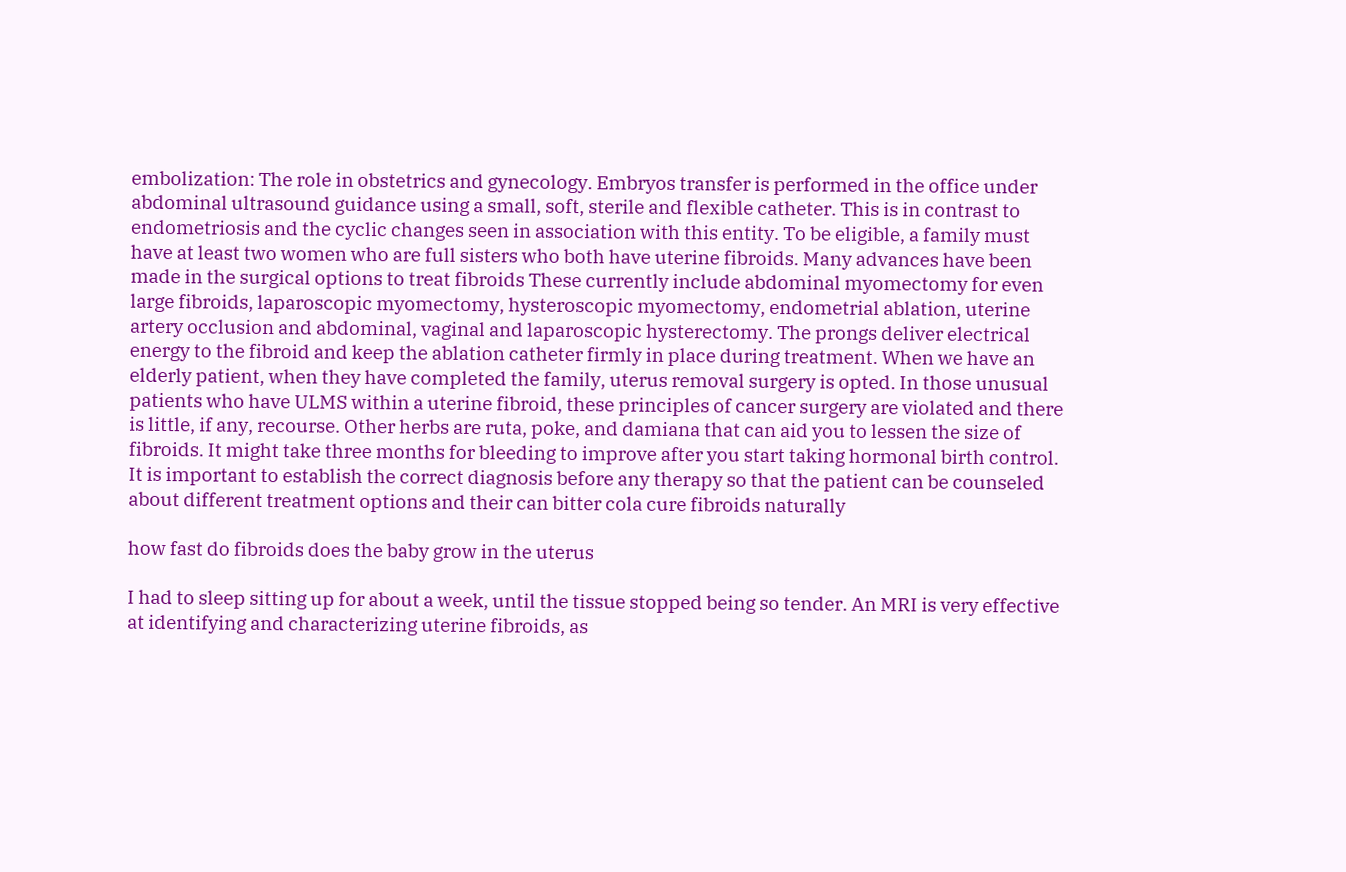embolization: The role in obstetrics and gynecology. Embryos transfer is performed in the office under abdominal ultrasound guidance using a small, soft, sterile and flexible catheter. This is in contrast to endometriosis and the cyclic changes seen in association with this entity. To be eligible, a family must have at least two women who are full sisters who both have uterine fibroids. Many advances have been made in the surgical options to treat fibroids These currently include abdominal myomectomy for even large fibroids, laparoscopic myomectomy, hysteroscopic myomectomy, endometrial ablation, uterine artery occlusion and abdominal, vaginal and laparoscopic hysterectomy. The prongs deliver electrical energy to the fibroid and keep the ablation catheter firmly in place during treatment. When we have an elderly patient, when they have completed the family, uterus removal surgery is opted. In those unusual patients who have ULMS within a uterine fibroid, these principles of cancer surgery are violated and there is little, if any, recourse. Other herbs are ruta, poke, and damiana that can aid you to lessen the size of fibroids. It might take three months for bleeding to improve after you start taking hormonal birth control. It is important to establish the correct diagnosis before any therapy so that the patient can be counseled about different treatment options and their can bitter cola cure fibroids naturally

how fast do fibroids does the baby grow in the uterus

I had to sleep sitting up for about a week, until the tissue stopped being so tender. An MRI is very effective at identifying and characterizing uterine fibroids, as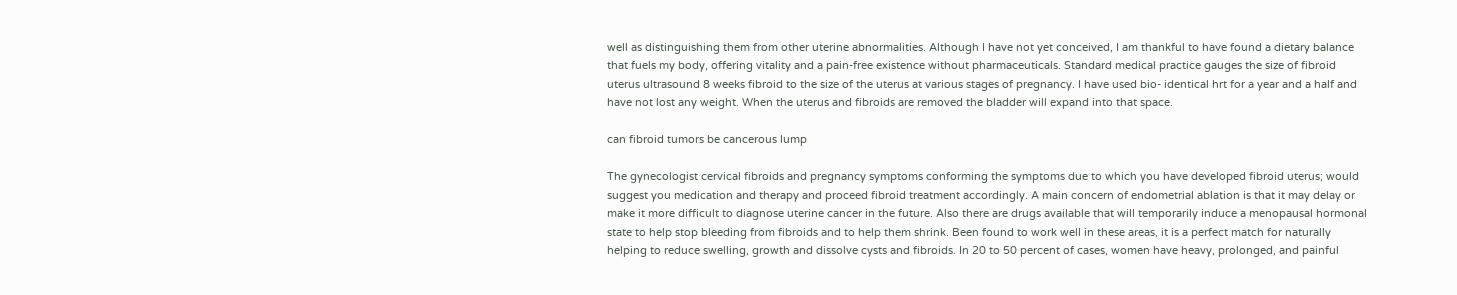well as distinguishing them from other uterine abnormalities. Although I have not yet conceived, I am thankful to have found a dietary balance that fuels my body, offering vitality and a pain-free existence without pharmaceuticals. Standard medical practice gauges the size of fibroid uterus ultrasound 8 weeks fibroid to the size of the uterus at various stages of pregnancy. I have used bio- identical hrt for a year and a half and have not lost any weight. When the uterus and fibroids are removed the bladder will expand into that space.

can fibroid tumors be cancerous lump

The gynecologist cervical fibroids and pregnancy symptoms conforming the symptoms due to which you have developed fibroid uterus; would suggest you medication and therapy and proceed fibroid treatment accordingly. A main concern of endometrial ablation is that it may delay or make it more difficult to diagnose uterine cancer in the future. Also there are drugs available that will temporarily induce a menopausal hormonal state to help stop bleeding from fibroids and to help them shrink. Been found to work well in these areas, it is a perfect match for naturally helping to reduce swelling, growth and dissolve cysts and fibroids. In 20 to 50 percent of cases, women have heavy, prolonged, and painful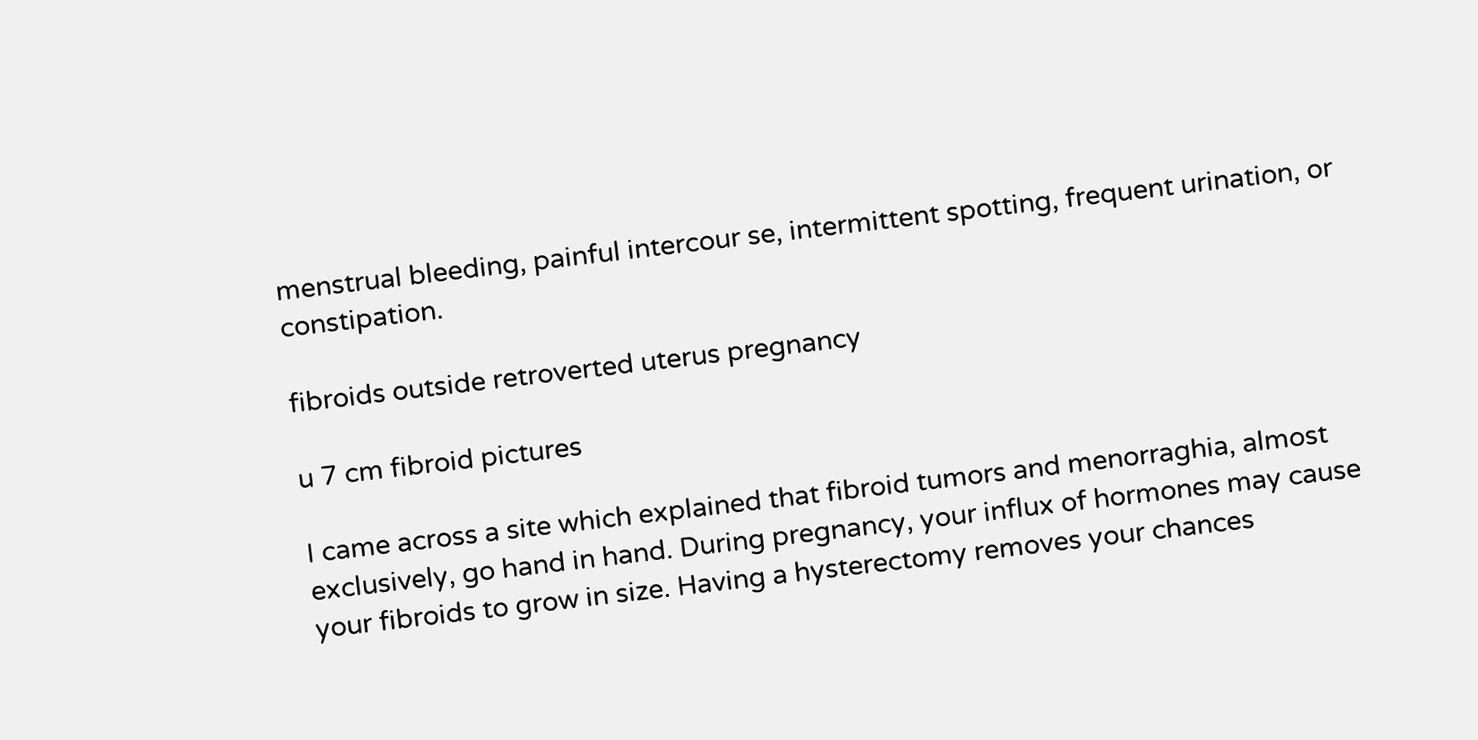menstrual bleeding, painful intercour se, intermittent spotting, frequent urination, or constipation.

fibroids outside retroverted uterus pregnancy

u 7 cm fibroid pictures

I came across a site which explained that fibroid tumors and menorraghia, almost exclusively, go hand in hand. During pregnancy, your influx of hormones may cause your fibroids to grow in size. Having a hysterectomy removes your chances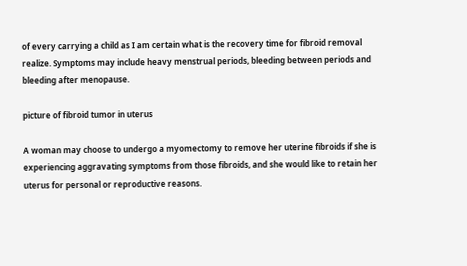of every carrying a child as I am certain what is the recovery time for fibroid removal realize. Symptoms may include heavy menstrual periods, bleeding between periods and bleeding after menopause.

picture of fibroid tumor in uterus

A woman may choose to undergo a myomectomy to remove her uterine fibroids if she is experiencing aggravating symptoms from those fibroids, and she would like to retain her uterus for personal or reproductive reasons.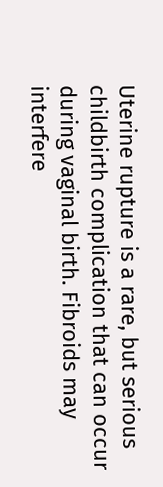Uterine rupture is a rare, but serious childbirth complication that can occur during vaginal birth. Fibroids may interfere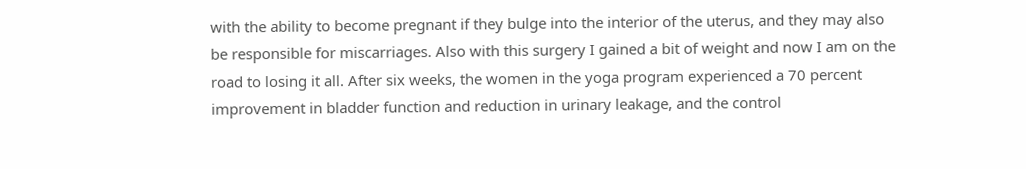with the ability to become pregnant if they bulge into the interior of the uterus, and they may also be responsible for miscarriages. Also with this surgery I gained a bit of weight and now I am on the road to losing it all. After six weeks, the women in the yoga program experienced a 70 percent improvement in bladder function and reduction in urinary leakage, and the control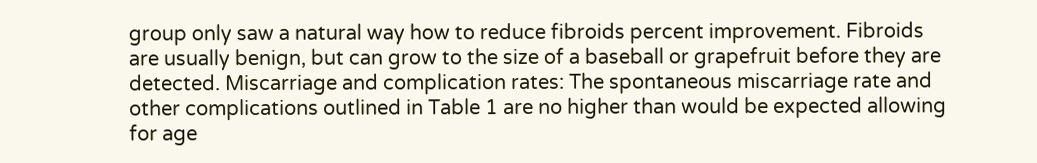group only saw a natural way how to reduce fibroids percent improvement. Fibroids are usually benign, but can grow to the size of a baseball or grapefruit before they are detected. Miscarriage and complication rates: The spontaneous miscarriage rate and other complications outlined in Table 1 are no higher than would be expected allowing for age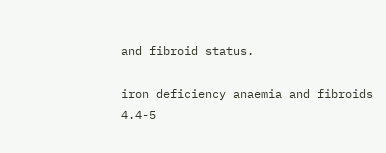and fibroid status.

iron deficiency anaemia and fibroids
4.4-5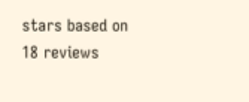stars based on 18 reviews